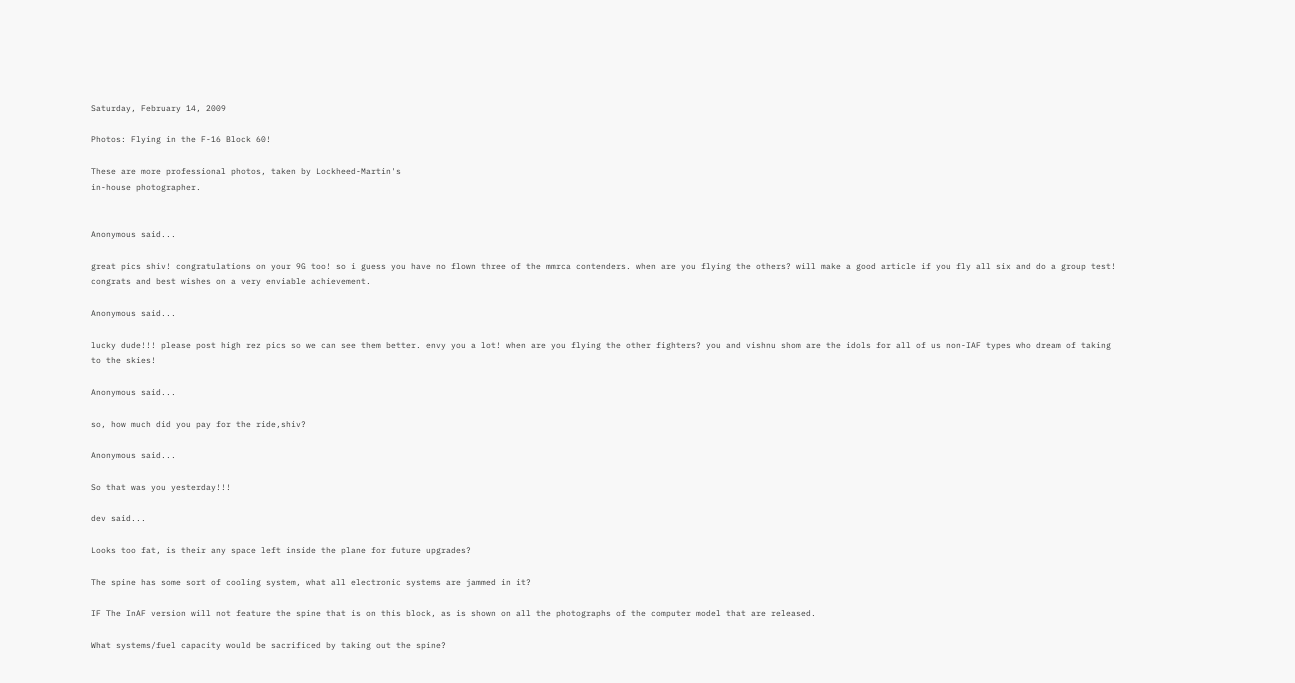Saturday, February 14, 2009

Photos: Flying in the F-16 Block 60!

These are more professional photos, taken by Lockheed-Martin's
in-house photographer.


Anonymous said...

great pics shiv! congratulations on your 9G too! so i guess you have no flown three of the mmrca contenders. when are you flying the others? will make a good article if you fly all six and do a group test! congrats and best wishes on a very enviable achievement.

Anonymous said...

lucky dude!!! please post high rez pics so we can see them better. envy you a lot! when are you flying the other fighters? you and vishnu shom are the idols for all of us non-IAF types who dream of taking to the skies!

Anonymous said...

so, how much did you pay for the ride,shiv?

Anonymous said...

So that was you yesterday!!!

dev said...

Looks too fat, is their any space left inside the plane for future upgrades?

The spine has some sort of cooling system, what all electronic systems are jammed in it?

IF The InAF version will not feature the spine that is on this block, as is shown on all the photographs of the computer model that are released.

What systems/fuel capacity would be sacrificed by taking out the spine?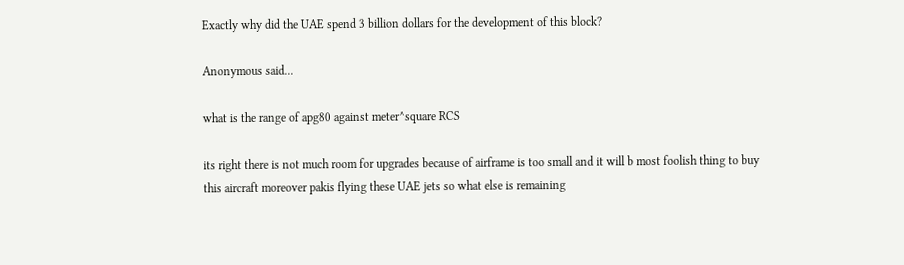Exactly why did the UAE spend 3 billion dollars for the development of this block?

Anonymous said...

what is the range of apg80 against meter^square RCS

its right there is not much room for upgrades because of airframe is too small and it will b most foolish thing to buy this aircraft moreover pakis flying these UAE jets so what else is remaining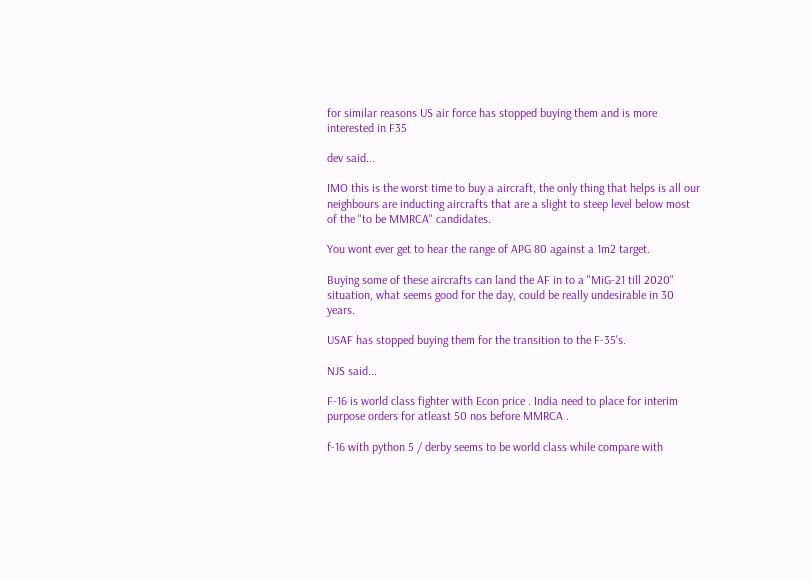for similar reasons US air force has stopped buying them and is more interested in F35

dev said...

IMO this is the worst time to buy a aircraft, the only thing that helps is all our neighbours are inducting aircrafts that are a slight to steep level below most of the "to be MMRCA" candidates.

You wont ever get to hear the range of APG 80 against a 1m2 target.

Buying some of these aircrafts can land the AF in to a "MiG-21 till 2020" situation, what seems good for the day, could be really undesirable in 30 years.

USAF has stopped buying them for the transition to the F-35's.

NJS said...

F-16 is world class fighter with Econ price . India need to place for interim purpose orders for atleast 50 nos before MMRCA .

f-16 with python 5 / derby seems to be world class while compare with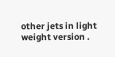other jets in light weight version .